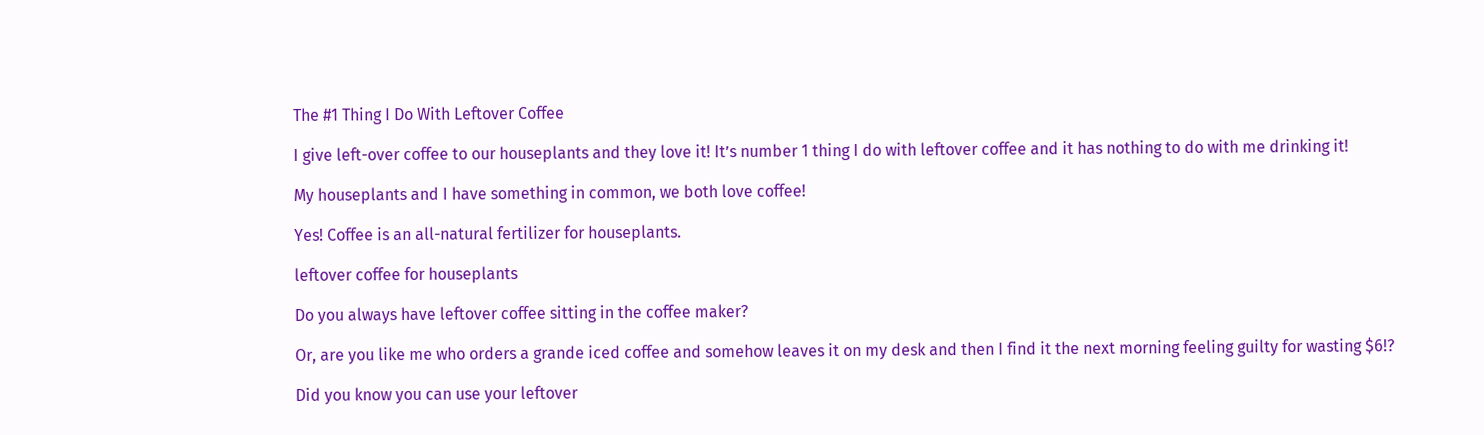The #1 Thing I Do With Leftover Coffee

I give left-over coffee to our houseplants and they love it! It’s number 1 thing I do with leftover coffee and it has nothing to do with me drinking it!

My houseplants and I have something in common, we both love coffee!

Yes! Coffee is an all-natural fertilizer for houseplants.

leftover coffee for houseplants

Do you always have leftover coffee sitting in the coffee maker?

Or, are you like me who orders a grande iced coffee and somehow leaves it on my desk and then I find it the next morning feeling guilty for wasting $6!?

Did you know you can use your leftover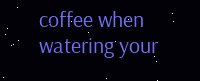coffee when watering your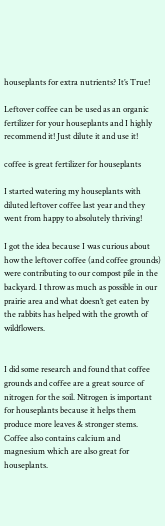houseplants for extra nutrients? It’s True!

Leftover coffee can be used as an organic fertilizer for your houseplants and I highly recommend it! Just dilute it and use it!

coffee is great fertilizer for houseplants

I started watering my houseplants with diluted leftover coffee last year and they went from happy to absolutely thriving!

I got the idea because I was curious about how the leftover coffee (and coffee grounds) were contributing to our compost pile in the backyard. I throw as much as possible in our prairie area and what doesn’t get eaten by the rabbits has helped with the growth of wildflowers.


I did some research and found that coffee grounds and coffee are a great source of nitrogen for the soil. Nitrogen is important for houseplants because it helps them produce more leaves & stronger stems. Coffee also contains calcium and magnesium which are also great for houseplants.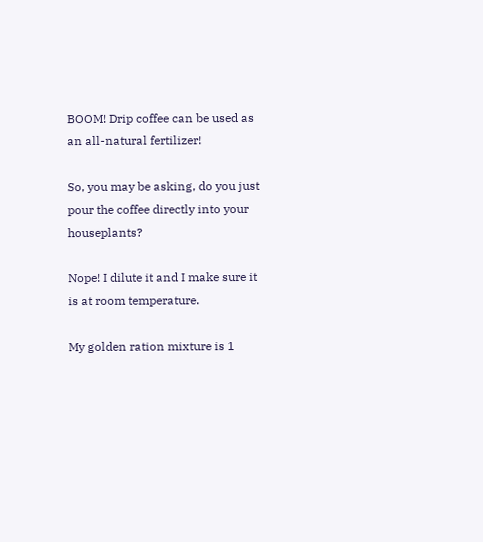BOOM! Drip coffee can be used as an all-natural fertilizer!

So, you may be asking, do you just pour the coffee directly into your houseplants?

Nope! I dilute it and I make sure it is at room temperature.

My golden ration mixture is 1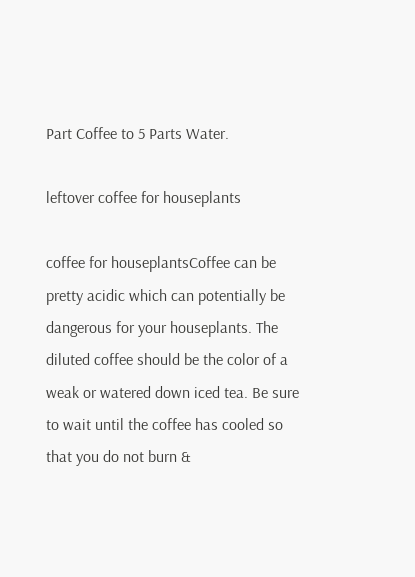Part Coffee to 5 Parts Water.

leftover coffee for houseplants

coffee for houseplantsCoffee can be pretty acidic which can potentially be dangerous for your houseplants. The diluted coffee should be the color of a weak or watered down iced tea. Be sure to wait until the coffee has cooled so that you do not burn &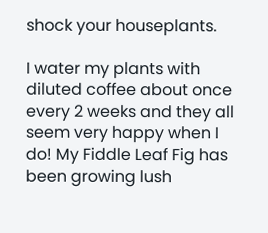shock your houseplants.

I water my plants with diluted coffee about once every 2 weeks and they all seem very happy when I do! My Fiddle Leaf Fig has been growing lush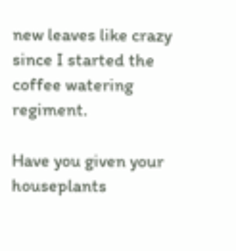new leaves like crazy since I started the coffee watering regiment.

Have you given your houseplants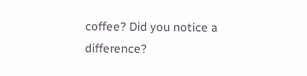coffee? Did you notice a difference?